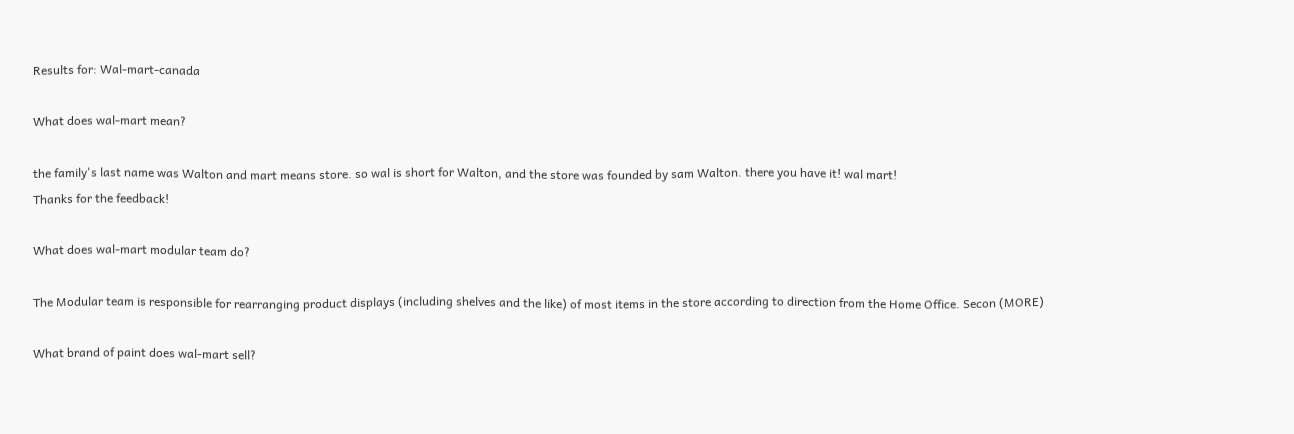Results for: Wal-mart-canada

What does wal-mart mean?

the family's last name was Walton and mart means store. so wal is short for Walton, and the store was founded by sam Walton. there you have it! wal mart!
Thanks for the feedback!

What does wal-mart modular team do?

The Modular team is responsible for rearranging product displays (including shelves and the like) of most items in the store according to direction from the Home Office. Secon (MORE)

What brand of paint does wal-mart sell?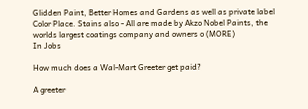Glidden Paint, Better Homes and Gardens as well as private label Color Place. Stains also - All are made by Akzo Nobel Paints, the worlds largest coatings company and owners o (MORE)
In Jobs

How much does a Wal-Mart Greeter get paid?

A greeter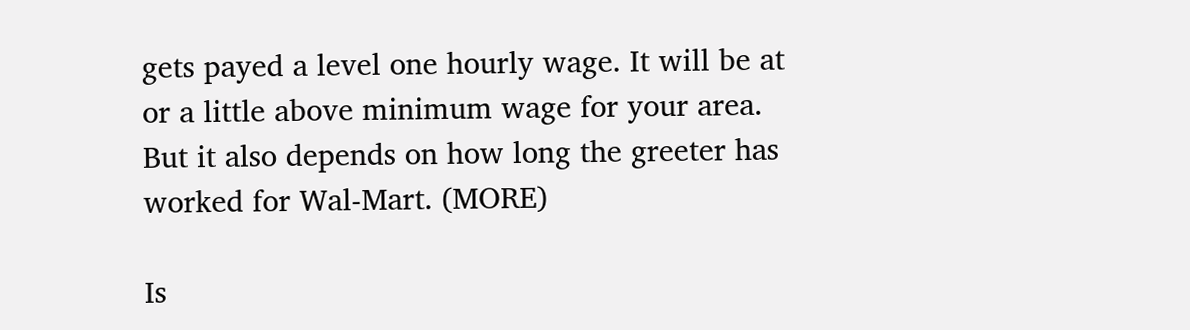gets payed a level one hourly wage. It will be at or a little above minimum wage for your area. But it also depends on how long the greeter has worked for Wal-Mart. (MORE)

Is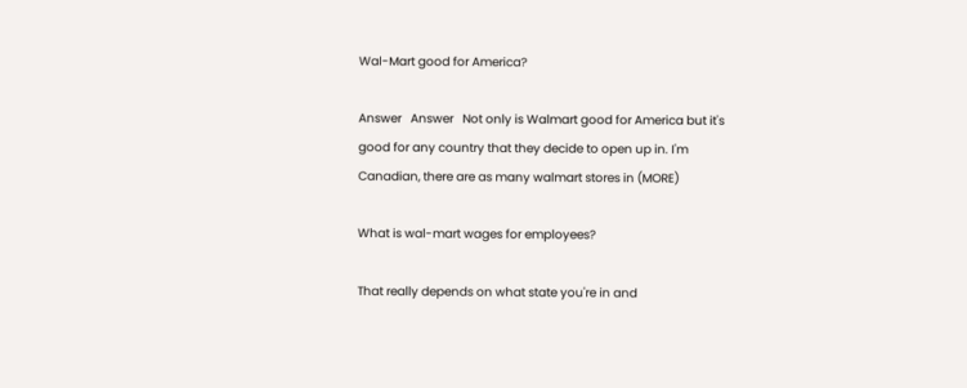Wal-Mart good for America?

Answer   Answer   Not only is Walmart good for America but it's good for any country that they decide to open up in. I'm Canadian, there are as many walmart stores in (MORE)

What is wal-mart wages for employees?

That really depends on what state you're in and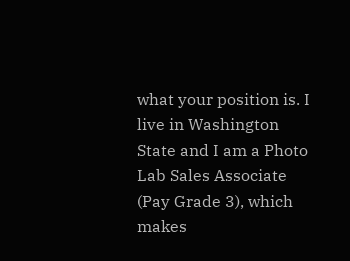what your position is. I live in Washington State and I am a Photo Lab Sales Associate (Pay Grade 3), which makes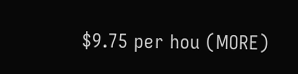$9.75 per hou (MORE)